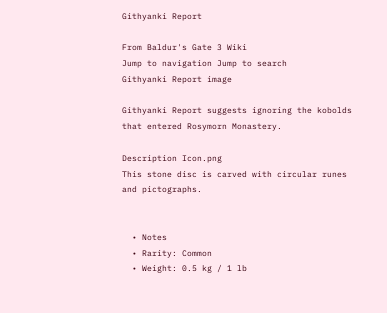Githyanki Report

From Baldur's Gate 3 Wiki
Jump to navigation Jump to search
Githyanki Report image

Githyanki Report suggests ignoring the kobolds that entered Rosymorn Monastery.

Description Icon.png
This stone disc is carved with circular runes and pictographs.


  • Notes
  • Rarity: Common
  • Weight: 0.5 kg / 1 lb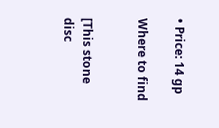• Price: 14 gp

Where to find


[This stone disc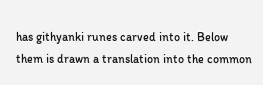has githyanki runes carved into it. Below them is drawn a translation into the common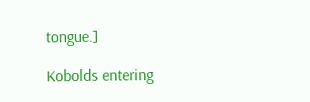tongue.]

Kobolds entering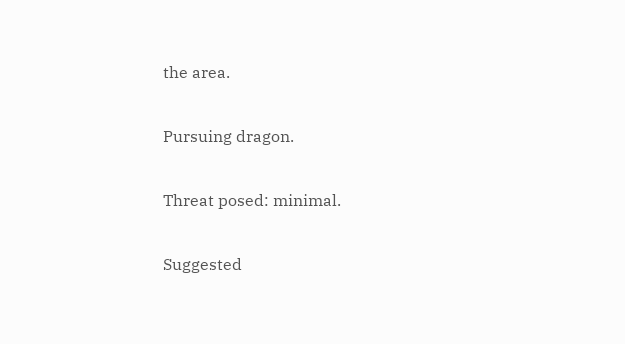the area.

Pursuing dragon.

Threat posed: minimal.

Suggested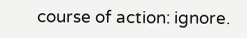course of action: ignore.